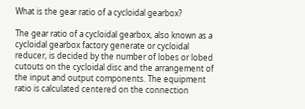What is the gear ratio of a cycloidal gearbox?

The gear ratio of a cycloidal gearbox, also known as a cycloidal gearbox factory generate or cycloidal reducer, is decided by the number of lobes or lobed cutouts on the cycloidal disc and the arrangement of the input and output components. The equipment ratio is calculated centered on the connection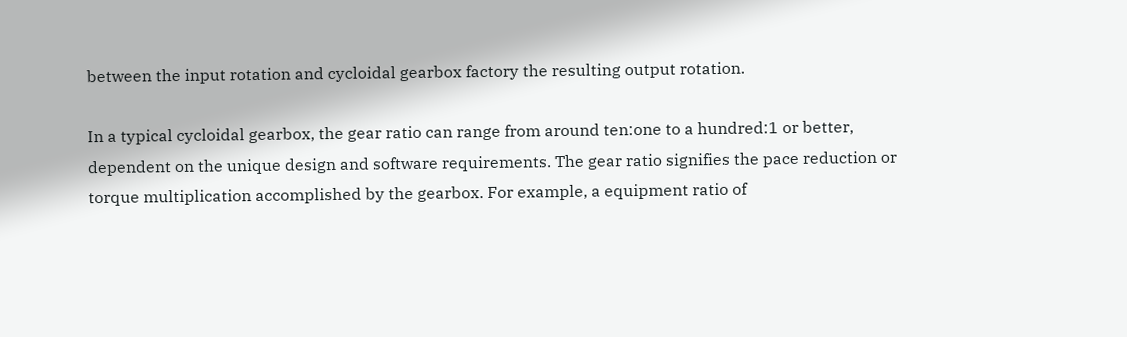between the input rotation and cycloidal gearbox factory the resulting output rotation.

In a typical cycloidal gearbox, the gear ratio can range from around ten:one to a hundred:1 or better, dependent on the unique design and software requirements. The gear ratio signifies the pace reduction or torque multiplication accomplished by the gearbox. For example, a equipment ratio of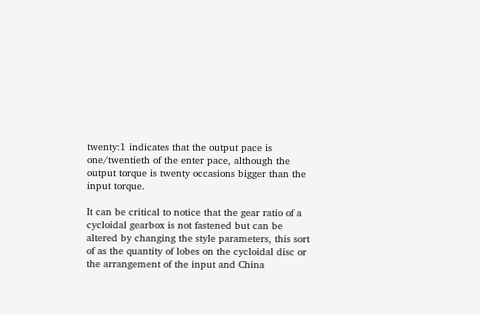twenty:1 indicates that the output pace is one/twentieth of the enter pace, although the output torque is twenty occasions bigger than the input torque.

It can be critical to notice that the gear ratio of a cycloidal gearbox is not fastened but can be altered by changing the style parameters, this sort of as the quantity of lobes on the cycloidal disc or the arrangement of the input and China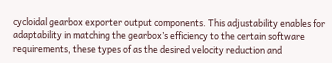cycloidal gearbox exporter output components. This adjustability enables for adaptability in matching the gearbox’s efficiency to the certain software requirements, these types of as the desired velocity reduction and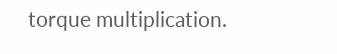torque multiplication.